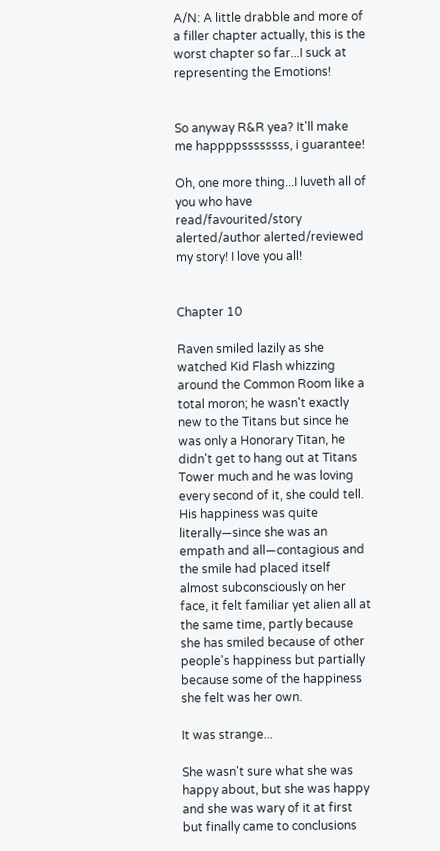A/N: A little drabble and more of a filler chapter actually, this is the worst chapter so far...I suck at representing the Emotions!


So anyway R&R yea? It'll make me happppssssssss, i guarantee!

Oh, one more thing...I luveth all of you who have read/favourited/story alerted/author alerted/reviewed my story! I love you all!


Chapter 10

Raven smiled lazily as she watched Kid Flash whizzing around the Common Room like a total moron; he wasn't exactly new to the Titans but since he was only a Honorary Titan, he didn't get to hang out at Titans Tower much and he was loving every second of it, she could tell. His happiness was quite literally—since she was an empath and all—contagious and the smile had placed itself almost subconsciously on her face, it felt familiar yet alien all at the same time, partly because she has smiled because of other people's happiness but partially because some of the happiness she felt was her own.

It was strange...

She wasn't sure what she was happy about, but she was happy and she was wary of it at first but finally came to conclusions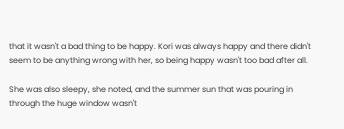that it wasn't a bad thing to be happy. Kori was always happy and there didn't seem to be anything wrong with her, so being happy wasn't too bad after all.

She was also sleepy, she noted, and the summer sun that was pouring in through the huge window wasn't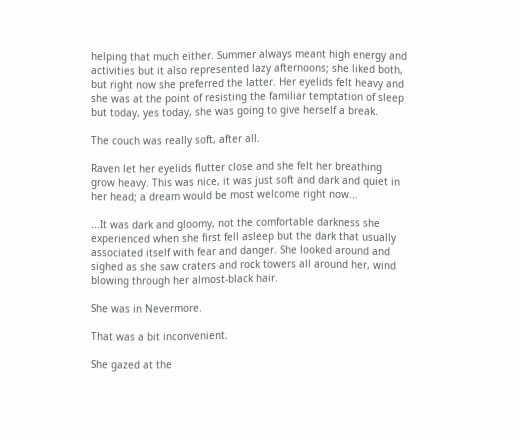helping that much either. Summer always meant high energy and activities but it also represented lazy afternoons; she liked both, but right now she preferred the latter. Her eyelids felt heavy and she was at the point of resisting the familiar temptation of sleep but today, yes today, she was going to give herself a break.

The couch was really soft, after all.

Raven let her eyelids flutter close and she felt her breathing grow heavy. This was nice, it was just soft and dark and quiet in her head; a dream would be most welcome right now...

...It was dark and gloomy, not the comfortable darkness she experienced when she first fell asleep but the dark that usually associated itself with fear and danger. She looked around and sighed as she saw craters and rock towers all around her, wind blowing through her almost-black hair.

She was in Nevermore.

That was a bit inconvenient.

She gazed at the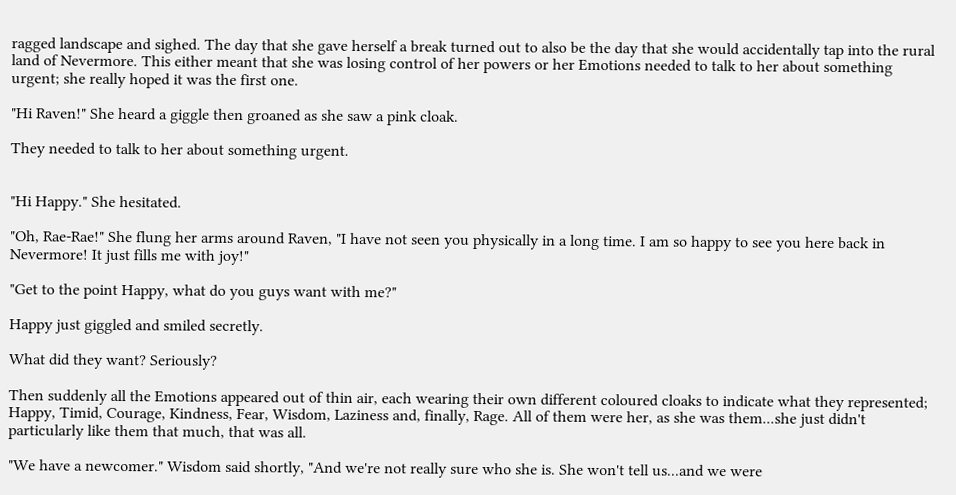ragged landscape and sighed. The day that she gave herself a break turned out to also be the day that she would accidentally tap into the rural land of Nevermore. This either meant that she was losing control of her powers or her Emotions needed to talk to her about something urgent; she really hoped it was the first one.

"Hi Raven!" She heard a giggle then groaned as she saw a pink cloak.

They needed to talk to her about something urgent.


"Hi Happy." She hesitated.

"Oh, Rae-Rae!" She flung her arms around Raven, "I have not seen you physically in a long time. I am so happy to see you here back in Nevermore! It just fills me with joy!"

"Get to the point Happy, what do you guys want with me?"

Happy just giggled and smiled secretly.

What did they want? Seriously?

Then suddenly all the Emotions appeared out of thin air, each wearing their own different coloured cloaks to indicate what they represented; Happy, Timid, Courage, Kindness, Fear, Wisdom, Laziness and, finally, Rage. All of them were her, as she was them...she just didn't particularly like them that much, that was all.

"We have a newcomer." Wisdom said shortly, "And we're not really sure who she is. She won't tell us...and we were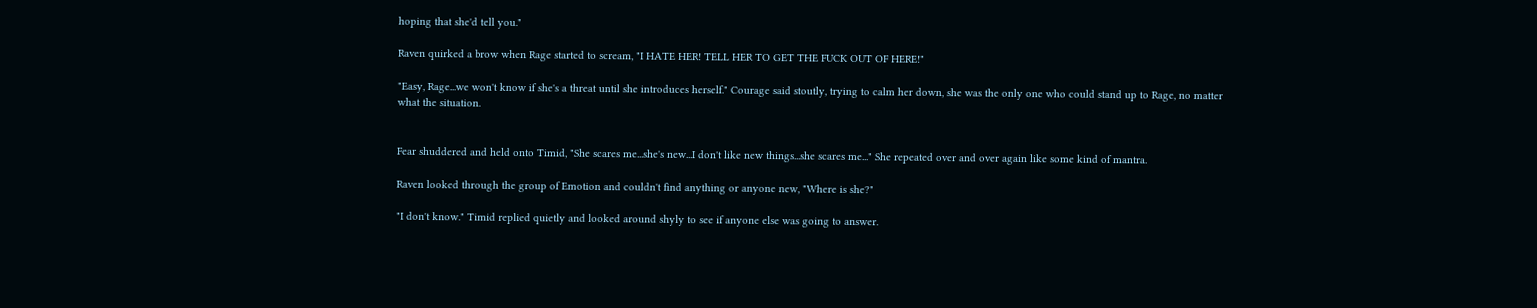hoping that she'd tell you."

Raven quirked a brow when Rage started to scream, "I HATE HER! TELL HER TO GET THE FUCK OUT OF HERE!"

"Easy, Rage...we won't know if she's a threat until she introduces herself." Courage said stoutly, trying to calm her down, she was the only one who could stand up to Rage, no matter what the situation.


Fear shuddered and held onto Timid, "She scares me...she's new...I don't like new things...she scares me..." She repeated over and over again like some kind of mantra.

Raven looked through the group of Emotion and couldn't find anything or anyone new, "Where is she?"

"I don't know." Timid replied quietly and looked around shyly to see if anyone else was going to answer.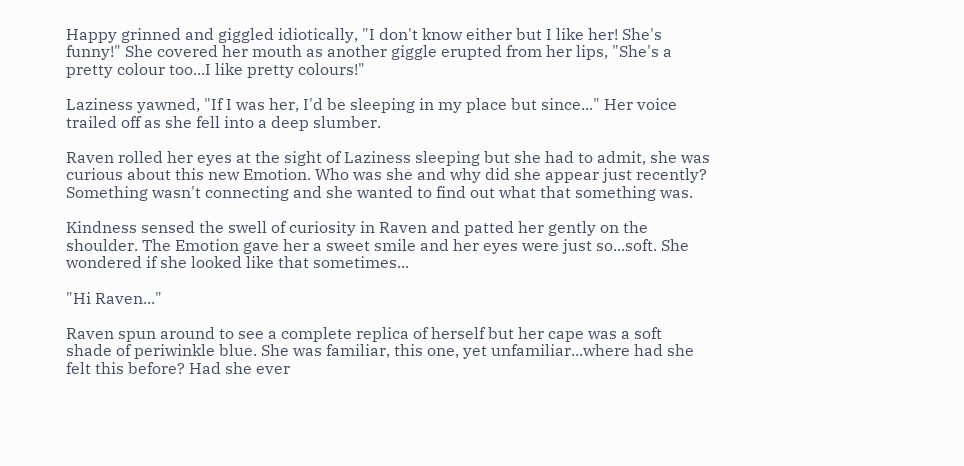Happy grinned and giggled idiotically, "I don't know either but I like her! She's funny!" She covered her mouth as another giggle erupted from her lips, "She's a pretty colour too...I like pretty colours!"

Laziness yawned, "If I was her, I'd be sleeping in my place but since..." Her voice trailed off as she fell into a deep slumber.

Raven rolled her eyes at the sight of Laziness sleeping but she had to admit, she was curious about this new Emotion. Who was she and why did she appear just recently? Something wasn't connecting and she wanted to find out what that something was.

Kindness sensed the swell of curiosity in Raven and patted her gently on the shoulder. The Emotion gave her a sweet smile and her eyes were just so...soft. She wondered if she looked like that sometimes...

"Hi Raven..."

Raven spun around to see a complete replica of herself but her cape was a soft shade of periwinkle blue. She was familiar, this one, yet unfamiliar...where had she felt this before? Had she ever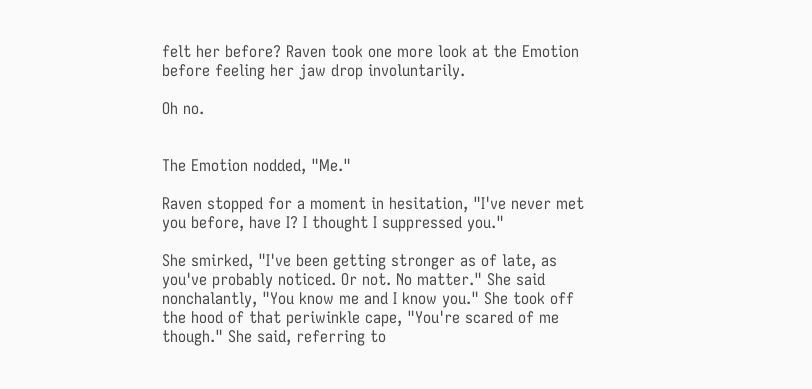felt her before? Raven took one more look at the Emotion before feeling her jaw drop involuntarily.

Oh no.


The Emotion nodded, "Me."

Raven stopped for a moment in hesitation, "I've never met you before, have I? I thought I suppressed you."

She smirked, "I've been getting stronger as of late, as you've probably noticed. Or not. No matter." She said nonchalantly, "You know me and I know you." She took off the hood of that periwinkle cape, "You're scared of me though." She said, referring to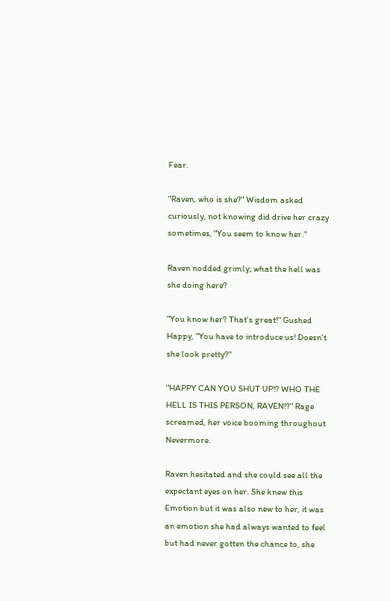Fear.

"Raven, who is she?" Wisdom asked curiously, not knowing did drive her crazy sometimes, "You seem to know her."

Raven nodded grimly; what the hell was she doing here?

"You know her? That's great!" Gushed Happy, "You have to introduce us! Doesn't she look pretty?"

"HAPPY CAN YOU SHUT UP!? WHO THE HELL IS THIS PERSON, RAVEN!?" Rage screamed, her voice booming throughout Nevermore.

Raven hesitated and she could see all the expectant eyes on her. She knew this Emotion but it was also new to her, it was an emotion she had always wanted to feel but had never gotten the chance to, she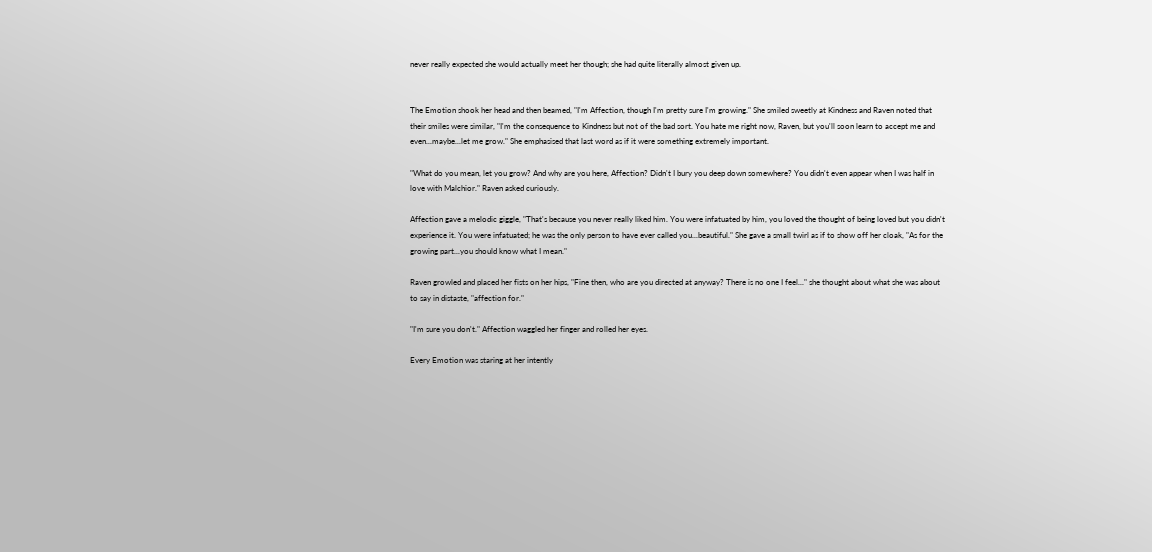never really expected she would actually meet her though; she had quite literally almost given up.


The Emotion shook her head and then beamed, "I'm Affection, though I'm pretty sure I'm growing." She smiled sweetly at Kindness and Raven noted that their smiles were similar, "I'm the consequence to Kindness but not of the bad sort. You hate me right now, Raven, but you'll soon learn to accept me and even...maybe...let me grow." She emphasised that last word as if it were something extremely important.

"What do you mean, let you grow? And why are you here, Affection? Didn't I bury you deep down somewhere? You didn't even appear when I was half in love with Malchior." Raven asked curiously.

Affection gave a melodic giggle, "That's because you never really liked him. You were infatuated by him, you loved the thought of being loved but you didn't experience it. You were infatuated; he was the only person to have ever called you...beautiful." She gave a small twirl as if to show off her cloak, "As for the growing part...you should know what I mean."

Raven growled and placed her fists on her hips, "Fine then, who are you directed at anyway? There is no one I feel..." she thought about what she was about to say in distaste, "affection for."

"I'm sure you don't." Affection waggled her finger and rolled her eyes.

Every Emotion was staring at her intently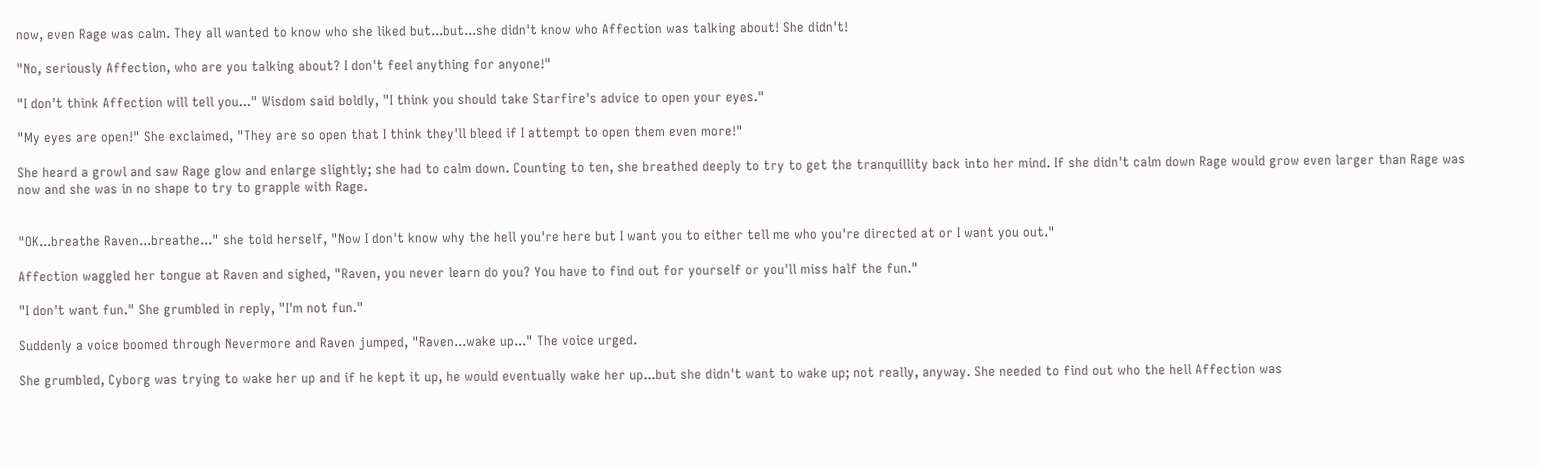now, even Rage was calm. They all wanted to know who she liked but...but...she didn't know who Affection was talking about! She didn't!

"No, seriously Affection, who are you talking about? I don't feel anything for anyone!"

"I don't think Affection will tell you..." Wisdom said boldly, "I think you should take Starfire's advice to open your eyes."

"My eyes are open!" She exclaimed, "They are so open that I think they'll bleed if I attempt to open them even more!"

She heard a growl and saw Rage glow and enlarge slightly; she had to calm down. Counting to ten, she breathed deeply to try to get the tranquillity back into her mind. If she didn't calm down Rage would grow even larger than Rage was now and she was in no shape to try to grapple with Rage.


"OK...breathe Raven...breathe..." she told herself, "Now I don't know why the hell you're here but I want you to either tell me who you're directed at or I want you out."

Affection waggled her tongue at Raven and sighed, "Raven, you never learn do you? You have to find out for yourself or you'll miss half the fun."

"I don't want fun." She grumbled in reply, "I'm not fun."

Suddenly a voice boomed through Nevermore and Raven jumped, "Raven...wake up..." The voice urged.

She grumbled, Cyborg was trying to wake her up and if he kept it up, he would eventually wake her up...but she didn't want to wake up; not really, anyway. She needed to find out who the hell Affection was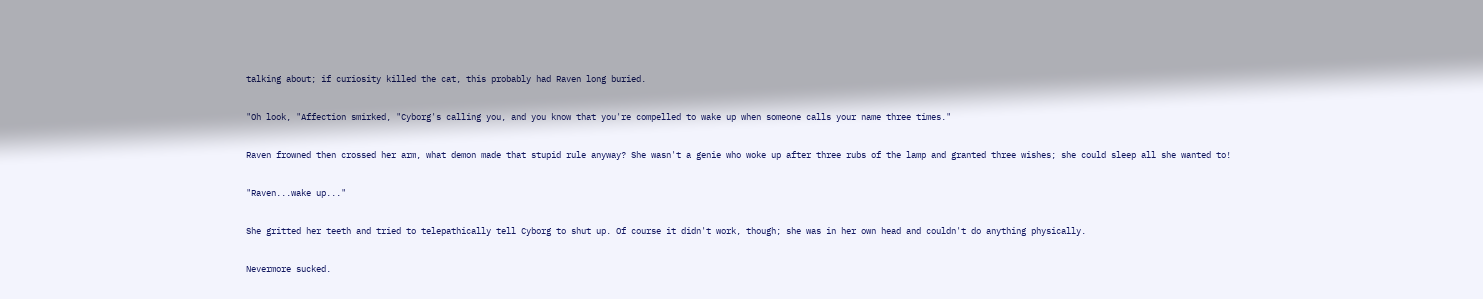talking about; if curiosity killed the cat, this probably had Raven long buried.

"Oh look, "Affection smirked, "Cyborg's calling you, and you know that you're compelled to wake up when someone calls your name three times."

Raven frowned then crossed her arm, what demon made that stupid rule anyway? She wasn't a genie who woke up after three rubs of the lamp and granted three wishes; she could sleep all she wanted to!

"Raven...wake up..."

She gritted her teeth and tried to telepathically tell Cyborg to shut up. Of course it didn't work, though; she was in her own head and couldn't do anything physically.

Nevermore sucked.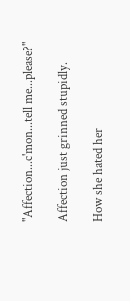"Affection...c'mon...tell me...please?"

Affection just grinned stupidly.

How she hated her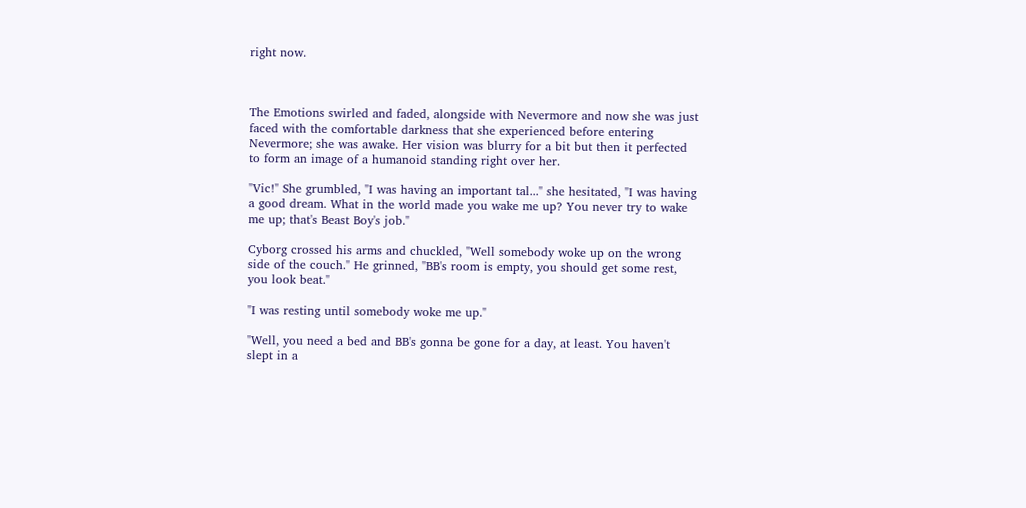right now.



The Emotions swirled and faded, alongside with Nevermore and now she was just faced with the comfortable darkness that she experienced before entering Nevermore; she was awake. Her vision was blurry for a bit but then it perfected to form an image of a humanoid standing right over her.

"Vic!" She grumbled, "I was having an important tal..." she hesitated, "I was having a good dream. What in the world made you wake me up? You never try to wake me up; that's Beast Boy's job."

Cyborg crossed his arms and chuckled, "Well somebody woke up on the wrong side of the couch." He grinned, "BB's room is empty, you should get some rest, you look beat."

"I was resting until somebody woke me up."

"Well, you need a bed and BB's gonna be gone for a day, at least. You haven't slept in a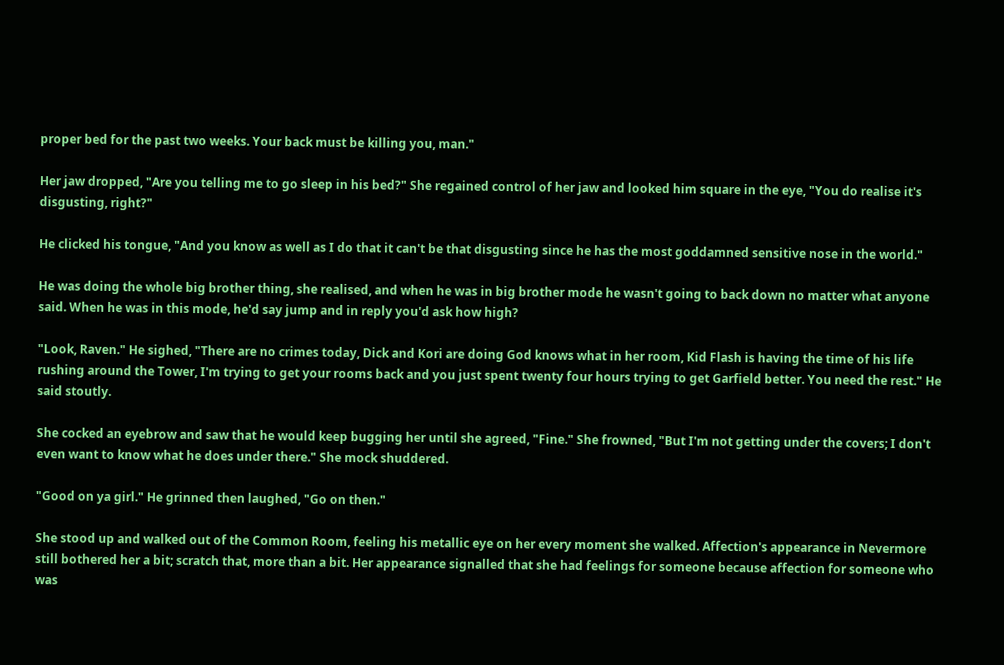proper bed for the past two weeks. Your back must be killing you, man."

Her jaw dropped, "Are you telling me to go sleep in his bed?" She regained control of her jaw and looked him square in the eye, "You do realise it's disgusting, right?"

He clicked his tongue, "And you know as well as I do that it can't be that disgusting since he has the most goddamned sensitive nose in the world."

He was doing the whole big brother thing, she realised, and when he was in big brother mode he wasn't going to back down no matter what anyone said. When he was in this mode, he'd say jump and in reply you'd ask how high?

"Look, Raven." He sighed, "There are no crimes today, Dick and Kori are doing God knows what in her room, Kid Flash is having the time of his life rushing around the Tower, I'm trying to get your rooms back and you just spent twenty four hours trying to get Garfield better. You need the rest." He said stoutly.

She cocked an eyebrow and saw that he would keep bugging her until she agreed, "Fine." She frowned, "But I'm not getting under the covers; I don't even want to know what he does under there." She mock shuddered.

"Good on ya girl." He grinned then laughed, "Go on then."

She stood up and walked out of the Common Room, feeling his metallic eye on her every moment she walked. Affection's appearance in Nevermore still bothered her a bit; scratch that, more than a bit. Her appearance signalled that she had feelings for someone because affection for someone who was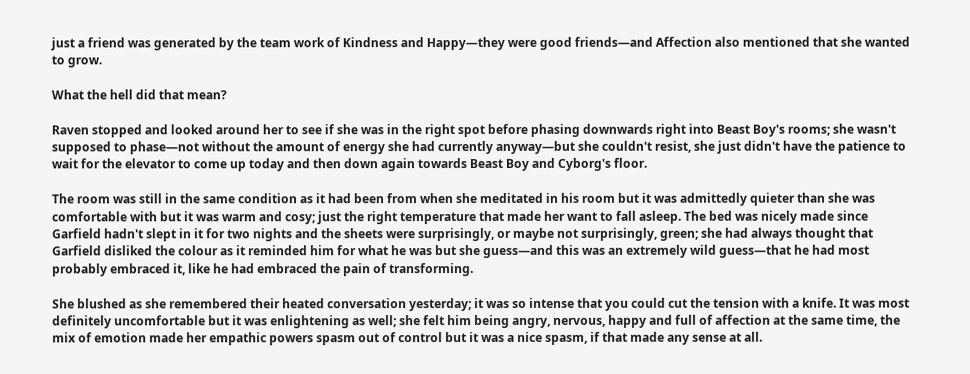just a friend was generated by the team work of Kindness and Happy—they were good friends—and Affection also mentioned that she wanted to grow.

What the hell did that mean?

Raven stopped and looked around her to see if she was in the right spot before phasing downwards right into Beast Boy's rooms; she wasn't supposed to phase—not without the amount of energy she had currently anyway—but she couldn't resist, she just didn't have the patience to wait for the elevator to come up today and then down again towards Beast Boy and Cyborg's floor.

The room was still in the same condition as it had been from when she meditated in his room but it was admittedly quieter than she was comfortable with but it was warm and cosy; just the right temperature that made her want to fall asleep. The bed was nicely made since Garfield hadn't slept in it for two nights and the sheets were surprisingly, or maybe not surprisingly, green; she had always thought that Garfield disliked the colour as it reminded him for what he was but she guess—and this was an extremely wild guess—that he had most probably embraced it, like he had embraced the pain of transforming.

She blushed as she remembered their heated conversation yesterday; it was so intense that you could cut the tension with a knife. It was most definitely uncomfortable but it was enlightening as well; she felt him being angry, nervous, happy and full of affection at the same time, the mix of emotion made her empathic powers spasm out of control but it was a nice spasm, if that made any sense at all.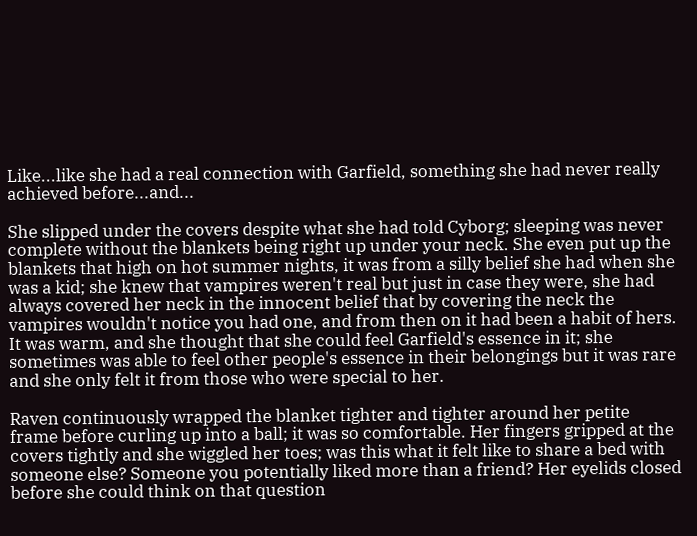Like...like she had a real connection with Garfield, something she had never really achieved before...and...

She slipped under the covers despite what she had told Cyborg; sleeping was never complete without the blankets being right up under your neck. She even put up the blankets that high on hot summer nights, it was from a silly belief she had when she was a kid; she knew that vampires weren't real but just in case they were, she had always covered her neck in the innocent belief that by covering the neck the vampires wouldn't notice you had one, and from then on it had been a habit of hers. It was warm, and she thought that she could feel Garfield's essence in it; she sometimes was able to feel other people's essence in their belongings but it was rare and she only felt it from those who were special to her.

Raven continuously wrapped the blanket tighter and tighter around her petite frame before curling up into a ball; it was so comfortable. Her fingers gripped at the covers tightly and she wiggled her toes; was this what it felt like to share a bed with someone else? Someone you potentially liked more than a friend? Her eyelids closed before she could think on that question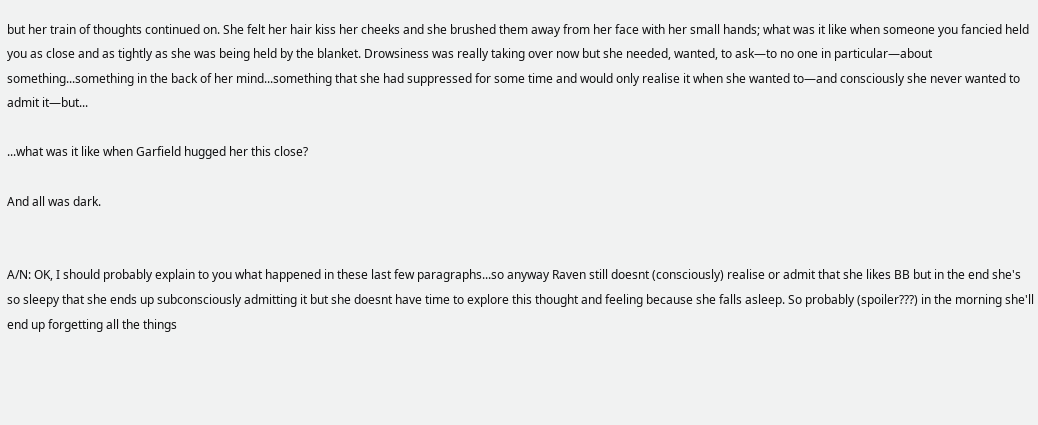but her train of thoughts continued on. She felt her hair kiss her cheeks and she brushed them away from her face with her small hands; what was it like when someone you fancied held you as close and as tightly as she was being held by the blanket. Drowsiness was really taking over now but she needed, wanted, to ask—to no one in particular—about something...something in the back of her mind...something that she had suppressed for some time and would only realise it when she wanted to—and consciously she never wanted to admit it—but...

...what was it like when Garfield hugged her this close?

And all was dark.


A/N: OK, I should probably explain to you what happened in these last few paragraphs...so anyway Raven still doesnt (consciously) realise or admit that she likes BB but in the end she's so sleepy that she ends up subconsciously admitting it but she doesnt have time to explore this thought and feeling because she falls asleep. So probably (spoiler???) in the morning she'll end up forgetting all the things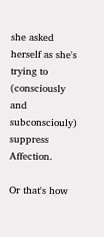she asked herself as she's trying to (consciously and subconsciouly) suppress Affection.

Or that's how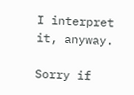I interpret it, anyway.

Sorry if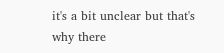it's a bit unclear but that's why there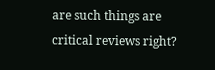are such things are critical reviews right?